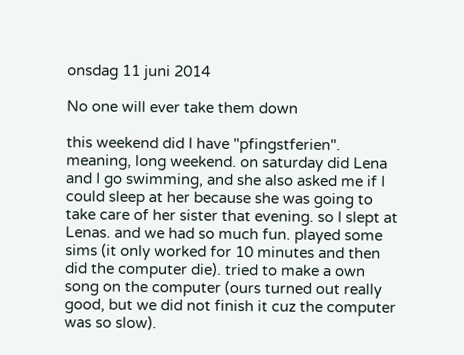onsdag 11 juni 2014

No one will ever take them down

this weekend did I have "pfingstferien". meaning, long weekend. on saturday did Lena and I go swimming, and she also asked me if I could sleep at her because she was going to take care of her sister that evening. so I slept at Lenas. and we had so much fun. played some sims (it only worked for 10 minutes and then did the computer die). tried to make a own song on the computer (ours turned out really good, but we did not finish it cuz the computer was so slow).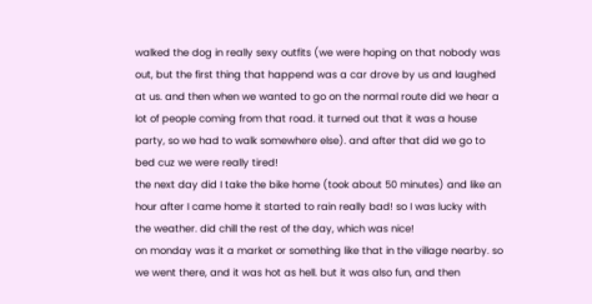walked the dog in really sexy outfits (we were hoping on that nobody was out, but the first thing that happend was a car drove by us and laughed at us. and then when we wanted to go on the normal route did we hear a lot of people coming from that road. it turned out that it was a house party, so we had to walk somewhere else). and after that did we go to bed cuz we were really tired!
the next day did I take the bike home (took about 50 minutes) and like an hour after I came home it started to rain really bad! so I was lucky with the weather. did chill the rest of the day, which was nice!
on monday was it a market or something like that in the village nearby. so we went there, and it was hot as hell. but it was also fun, and then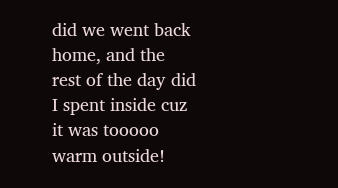did we went back home, and the rest of the day did I spent inside cuz it was tooooo warm outside!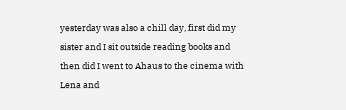yesterday was also a chill day, first did my sister and I sit outside reading books and then did I went to Ahaus to the cinema with Lena and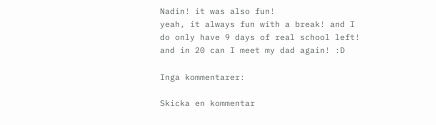Nadin! it was also fun!
yeah, it always fun with a break! and I do only have 9 days of real school left! and in 20 can I meet my dad again! :D

Inga kommentarer:

Skicka en kommentar